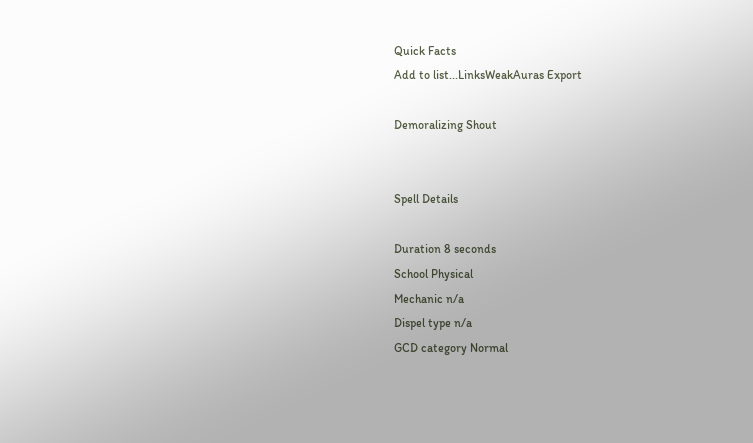Quick Facts
Add to list...LinksWeakAuras Export

Demoralizing Shout


Spell Details

Duration 8 seconds
School Physical
Mechanic n/a
Dispel type n/a
GCD category Normal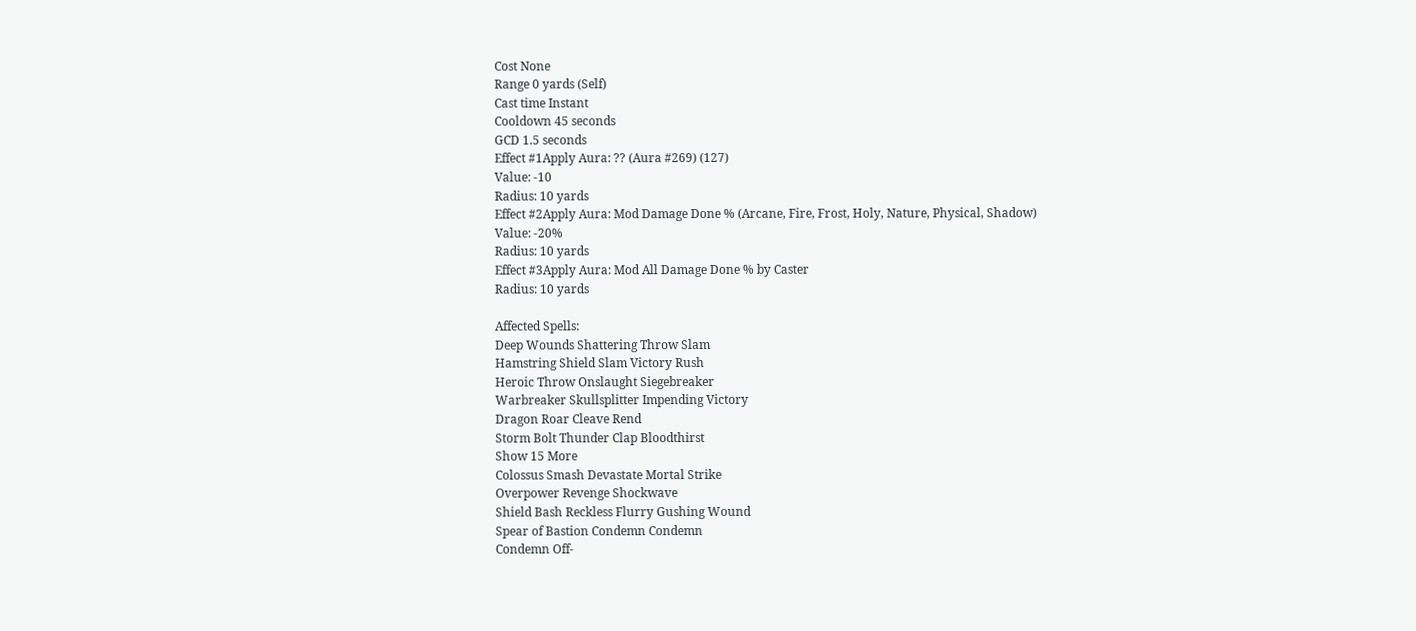Cost None
Range 0 yards (Self)
Cast time Instant
Cooldown 45 seconds
GCD 1.5 seconds
Effect #1Apply Aura: ?? (Aura #269) (127)
Value: -10
Radius: 10 yards
Effect #2Apply Aura: Mod Damage Done % (Arcane, Fire, Frost, Holy, Nature, Physical, Shadow)
Value: -20%
Radius: 10 yards
Effect #3Apply Aura: Mod All Damage Done % by Caster
Radius: 10 yards

Affected Spells:
Deep Wounds Shattering Throw Slam
Hamstring Shield Slam Victory Rush
Heroic Throw Onslaught Siegebreaker
Warbreaker Skullsplitter Impending Victory
Dragon Roar Cleave Rend
Storm Bolt Thunder Clap Bloodthirst
Show 15 More
Colossus Smash Devastate Mortal Strike
Overpower Revenge Shockwave
Shield Bash Reckless Flurry Gushing Wound
Spear of Bastion Condemn Condemn
Condemn Off-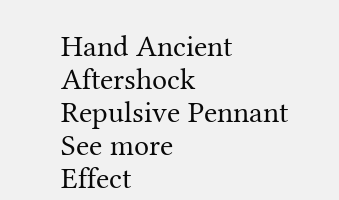Hand Ancient Aftershock Repulsive Pennant
See more
Effect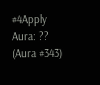#4Apply Aura: ?? (Aura #343)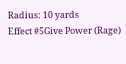Radius: 10 yards
Effect #5Give Power (Rage)